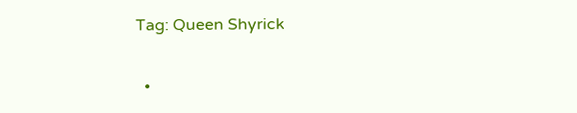Tag: Queen Shyrick


  •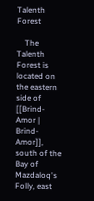Talenth Forest

    The Talenth Forest is located on the eastern side of [[Brind-Amor | Brind-Amor]], south of the Bay of Mazdaloq's Folly, east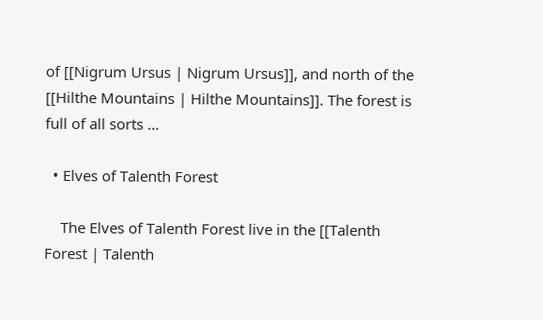of [[Nigrum Ursus | Nigrum Ursus]], and north of the [[Hilthe Mountains | Hilthe Mountains]]. The forest is full of all sorts …

  • Elves of Talenth Forest

    The Elves of Talenth Forest live in the [[Talenth Forest | Talenth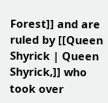Forest]] and are ruled by [[Queen Shyrick | Queen Shyrick,]] who took over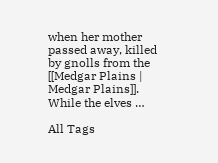when her mother passed away, killed by gnolls from the [[Medgar Plains | Medgar Plains]]. While the elves …

All Tags